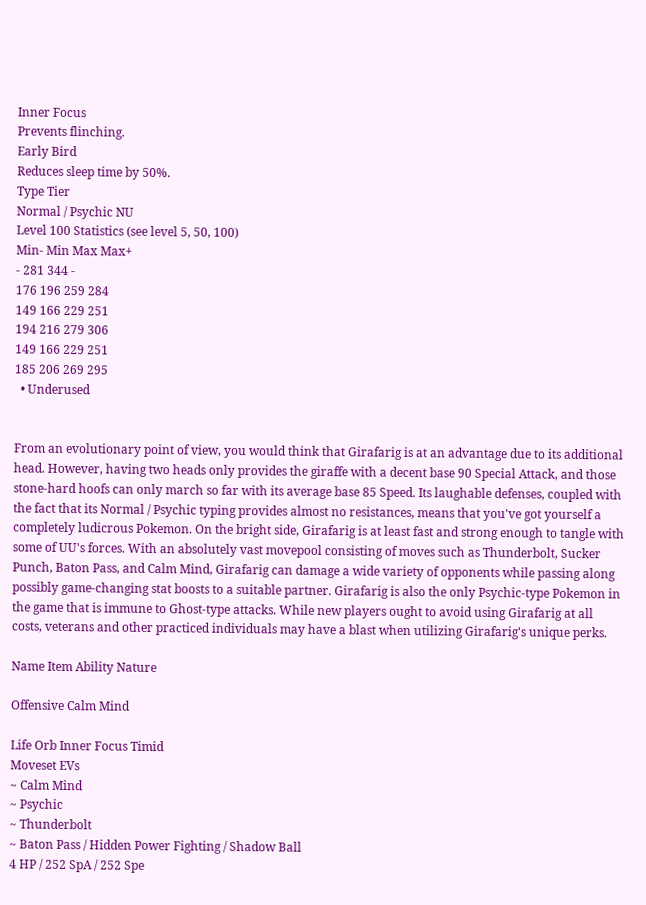Inner Focus
Prevents flinching.
Early Bird
Reduces sleep time by 50%.
Type Tier
Normal / Psychic NU
Level 100 Statistics (see level 5, 50, 100)
Min- Min Max Max+
- 281 344 -
176 196 259 284
149 166 229 251
194 216 279 306
149 166 229 251
185 206 269 295
  • Underused


From an evolutionary point of view, you would think that Girafarig is at an advantage due to its additional head. However, having two heads only provides the giraffe with a decent base 90 Special Attack, and those stone-hard hoofs can only march so far with its average base 85 Speed. Its laughable defenses, coupled with the fact that its Normal / Psychic typing provides almost no resistances, means that you've got yourself a completely ludicrous Pokemon. On the bright side, Girafarig is at least fast and strong enough to tangle with some of UU's forces. With an absolutely vast movepool consisting of moves such as Thunderbolt, Sucker Punch, Baton Pass, and Calm Mind, Girafarig can damage a wide variety of opponents while passing along possibly game-changing stat boosts to a suitable partner. Girafarig is also the only Psychic-type Pokemon in the game that is immune to Ghost-type attacks. While new players ought to avoid using Girafarig at all costs, veterans and other practiced individuals may have a blast when utilizing Girafarig's unique perks.

Name Item Ability Nature

Offensive Calm Mind

Life Orb Inner Focus Timid
Moveset EVs
~ Calm Mind
~ Psychic
~ Thunderbolt
~ Baton Pass / Hidden Power Fighting / Shadow Ball
4 HP / 252 SpA / 252 Spe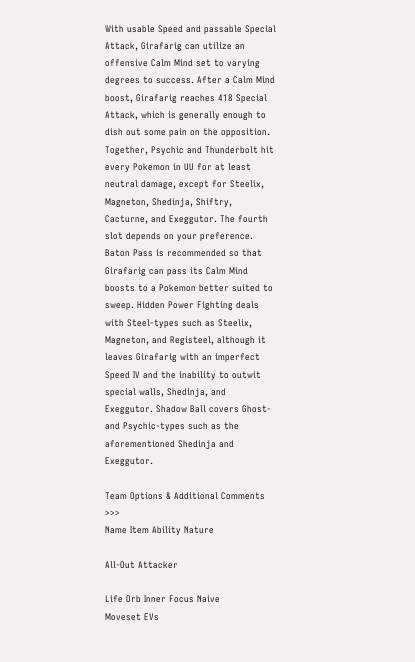With usable Speed and passable Special Attack, Girafarig can utilize an offensive Calm Mind set to varying degrees to success. After a Calm Mind boost, Girafarig reaches 418 Special Attack, which is generally enough to dish out some pain on the opposition. Together, Psychic and Thunderbolt hit every Pokemon in UU for at least neutral damage, except for Steelix, Magneton, Shedinja, Shiftry, Cacturne, and Exeggutor. The fourth slot depends on your preference. Baton Pass is recommended so that Girafarig can pass its Calm Mind boosts to a Pokemon better suited to sweep. Hidden Power Fighting deals with Steel-types such as Steelix, Magneton, and Registeel, although it leaves Girafarig with an imperfect Speed IV and the inability to outwit special walls, Shedinja, and Exeggutor. Shadow Ball covers Ghost- and Psychic-types such as the aforementioned Shedinja and Exeggutor.

Team Options & Additional Comments >>>
Name Item Ability Nature

All-Out Attacker

Life Orb Inner Focus Naive
Moveset EVs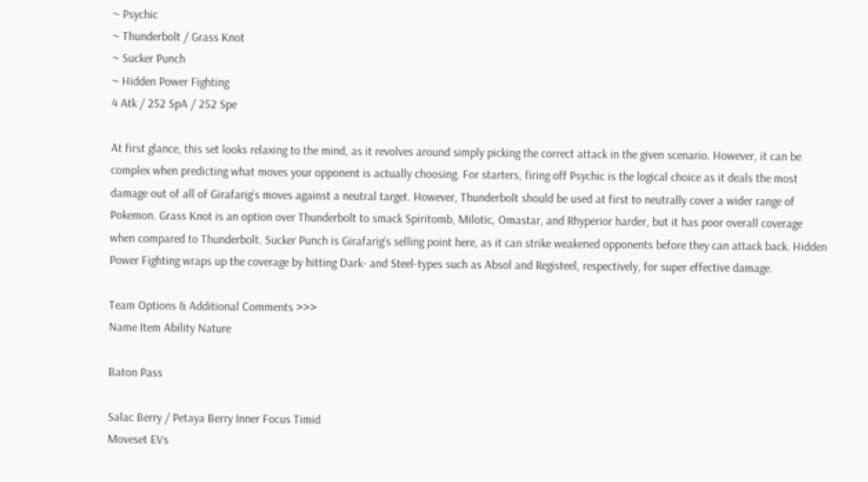~ Psychic
~ Thunderbolt / Grass Knot
~ Sucker Punch
~ Hidden Power Fighting
4 Atk / 252 SpA / 252 Spe

At first glance, this set looks relaxing to the mind, as it revolves around simply picking the correct attack in the given scenario. However, it can be complex when predicting what moves your opponent is actually choosing. For starters, firing off Psychic is the logical choice as it deals the most damage out of all of Girafarig’s moves against a neutral target. However, Thunderbolt should be used at first to neutrally cover a wider range of Pokemon. Grass Knot is an option over Thunderbolt to smack Spiritomb, Milotic, Omastar, and Rhyperior harder, but it has poor overall coverage when compared to Thunderbolt. Sucker Punch is Girafarig's selling point here, as it can strike weakened opponents before they can attack back. Hidden Power Fighting wraps up the coverage by hitting Dark- and Steel-types such as Absol and Registeel, respectively, for super effective damage.

Team Options & Additional Comments >>>
Name Item Ability Nature

Baton Pass

Salac Berry / Petaya Berry Inner Focus Timid
Moveset EVs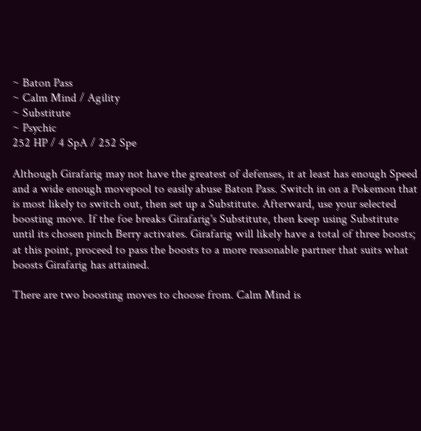~ Baton Pass
~ Calm Mind / Agility
~ Substitute
~ Psychic
252 HP / 4 SpA / 252 Spe

Although Girafarig may not have the greatest of defenses, it at least has enough Speed and a wide enough movepool to easily abuse Baton Pass. Switch in on a Pokemon that is most likely to switch out, then set up a Substitute. Afterward, use your selected boosting move. If the foe breaks Girafarig's Substitute, then keep using Substitute until its chosen pinch Berry activates. Girafarig will likely have a total of three boosts; at this point, proceed to pass the boosts to a more reasonable partner that suits what boosts Girafarig has attained.

There are two boosting moves to choose from. Calm Mind is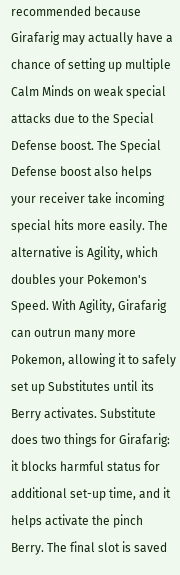recommended because Girafarig may actually have a chance of setting up multiple Calm Minds on weak special attacks due to the Special Defense boost. The Special Defense boost also helps your receiver take incoming special hits more easily. The alternative is Agility, which doubles your Pokemon's Speed. With Agility, Girafarig can outrun many more Pokemon, allowing it to safely set up Substitutes until its Berry activates. Substitute does two things for Girafarig: it blocks harmful status for additional set-up time, and it helps activate the pinch Berry. The final slot is saved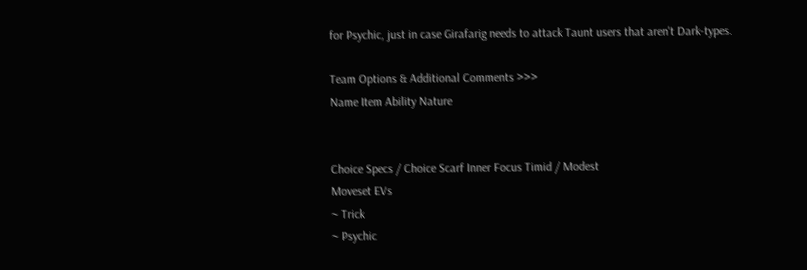for Psychic, just in case Girafarig needs to attack Taunt users that aren't Dark-types.

Team Options & Additional Comments >>>
Name Item Ability Nature


Choice Specs / Choice Scarf Inner Focus Timid / Modest
Moveset EVs
~ Trick
~ Psychic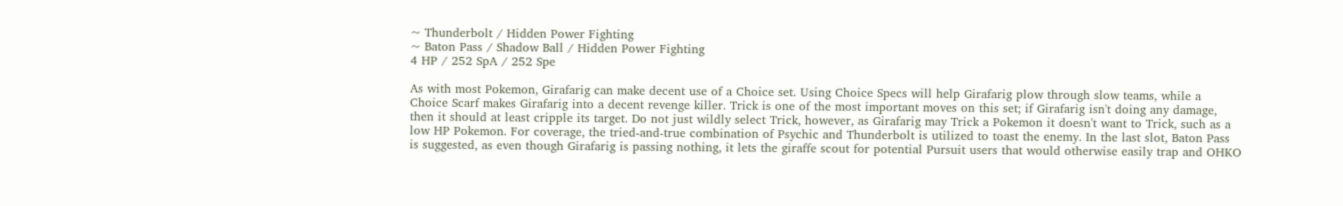~ Thunderbolt / Hidden Power Fighting
~ Baton Pass / Shadow Ball / Hidden Power Fighting
4 HP / 252 SpA / 252 Spe

As with most Pokemon, Girafarig can make decent use of a Choice set. Using Choice Specs will help Girafarig plow through slow teams, while a Choice Scarf makes Girafarig into a decent revenge killer. Trick is one of the most important moves on this set; if Girafarig isn't doing any damage, then it should at least cripple its target. Do not just wildly select Trick, however, as Girafarig may Trick a Pokemon it doesn't want to Trick, such as a low HP Pokemon. For coverage, the tried-and-true combination of Psychic and Thunderbolt is utilized to toast the enemy. In the last slot, Baton Pass is suggested, as even though Girafarig is passing nothing, it lets the giraffe scout for potential Pursuit users that would otherwise easily trap and OHKO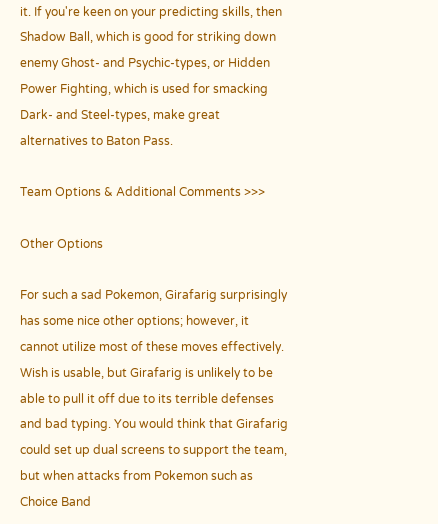it. If you're keen on your predicting skills, then Shadow Ball, which is good for striking down enemy Ghost- and Psychic-types, or Hidden Power Fighting, which is used for smacking Dark- and Steel-types, make great alternatives to Baton Pass.

Team Options & Additional Comments >>>

Other Options

For such a sad Pokemon, Girafarig surprisingly has some nice other options; however, it cannot utilize most of these moves effectively. Wish is usable, but Girafarig is unlikely to be able to pull it off due to its terrible defenses and bad typing. You would think that Girafarig could set up dual screens to support the team, but when attacks from Pokemon such as Choice Band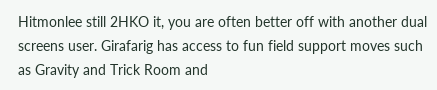Hitmonlee still 2HKO it, you are often better off with another dual screens user. Girafarig has access to fun field support moves such as Gravity and Trick Room and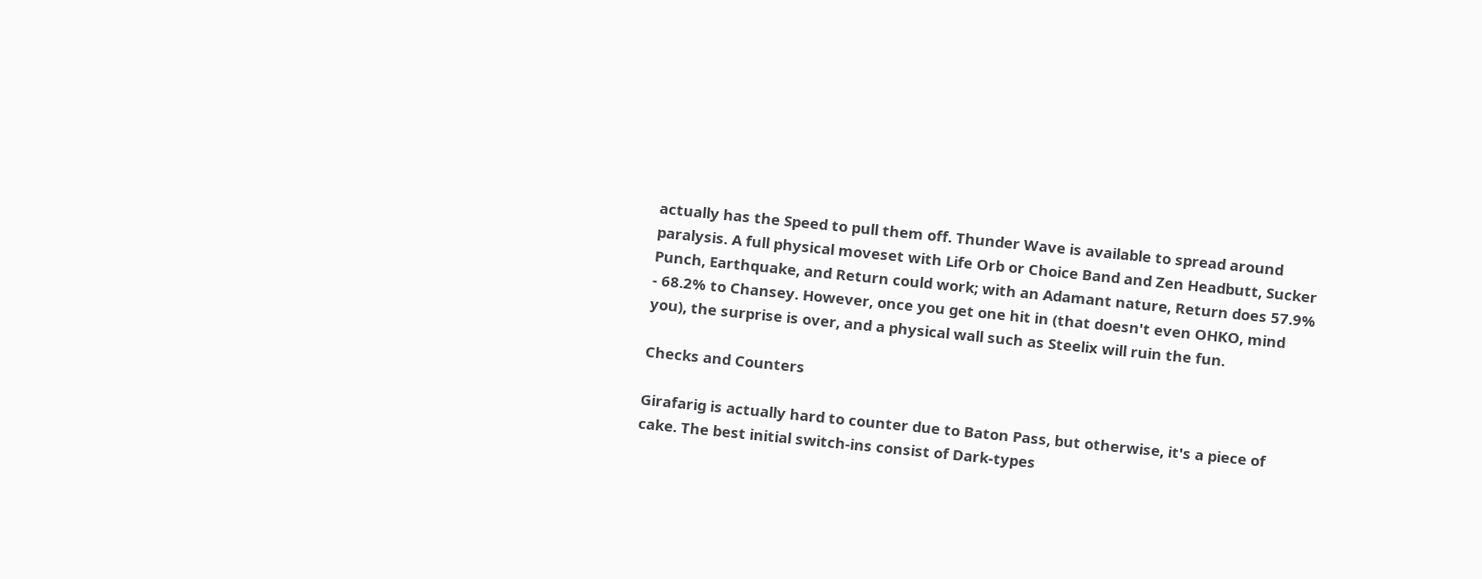actually has the Speed to pull them off. Thunder Wave is available to spread around paralysis. A full physical moveset with Life Orb or Choice Band and Zen Headbutt, Sucker Punch, Earthquake, and Return could work; with an Adamant nature, Return does 57.9% - 68.2% to Chansey. However, once you get one hit in (that doesn't even OHKO, mind you), the surprise is over, and a physical wall such as Steelix will ruin the fun.

Checks and Counters

Girafarig is actually hard to counter due to Baton Pass, but otherwise, it's a piece of cake. The best initial switch-ins consist of Dark-types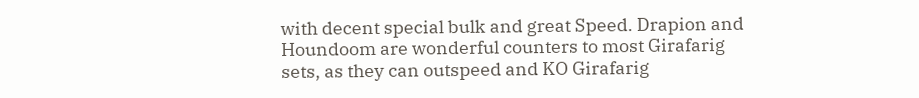with decent special bulk and great Speed. Drapion and Houndoom are wonderful counters to most Girafarig sets, as they can outspeed and KO Girafarig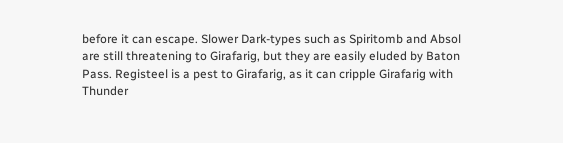before it can escape. Slower Dark-types such as Spiritomb and Absol are still threatening to Girafarig, but they are easily eluded by Baton Pass. Registeel is a pest to Girafarig, as it can cripple Girafarig with Thunder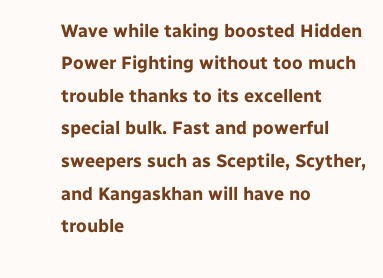Wave while taking boosted Hidden Power Fighting without too much trouble thanks to its excellent special bulk. Fast and powerful sweepers such as Sceptile, Scyther, and Kangaskhan will have no trouble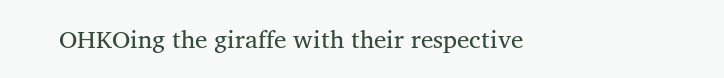OHKOing the giraffe with their respective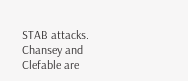STAB attacks. Chansey and Clefable are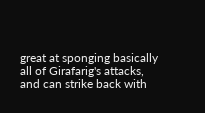great at sponging basically all of Girafarig's attacks, and can strike back with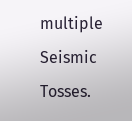multiple Seismic Tosses.